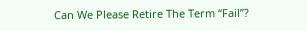Can We Please Retire The Term “Fail”?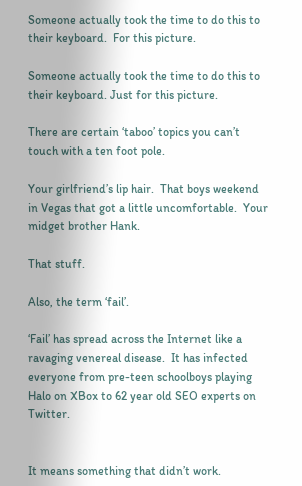Someone actually took the time to do this to their keyboard.  For this picture.

Someone actually took the time to do this to their keyboard. Just for this picture.

There are certain ‘taboo’ topics you can’t touch with a ten foot pole.

Your girlfriend’s lip hair.  That boys weekend in Vegas that got a little uncomfortable.  Your midget brother Hank.

That stuff.

Also, the term ‘fail’.

‘Fail’ has spread across the Internet like a ravaging venereal disease.  It has infected everyone from pre-teen schoolboys playing Halo on XBox to 62 year old SEO experts on Twitter.


It means something that didn’t work.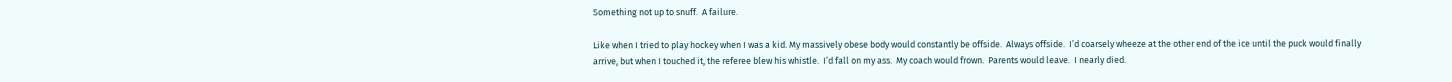Something not up to snuff.  A failure.

Like when I tried to play hockey when I was a kid. My massively obese body would constantly be offside.  Always offside.  I’d coarsely wheeze at the other end of the ice until the puck would finally arrive, but when I touched it, the referee blew his whistle.  I’d fall on my ass.  My coach would frown.  Parents would leave.  I nearly died.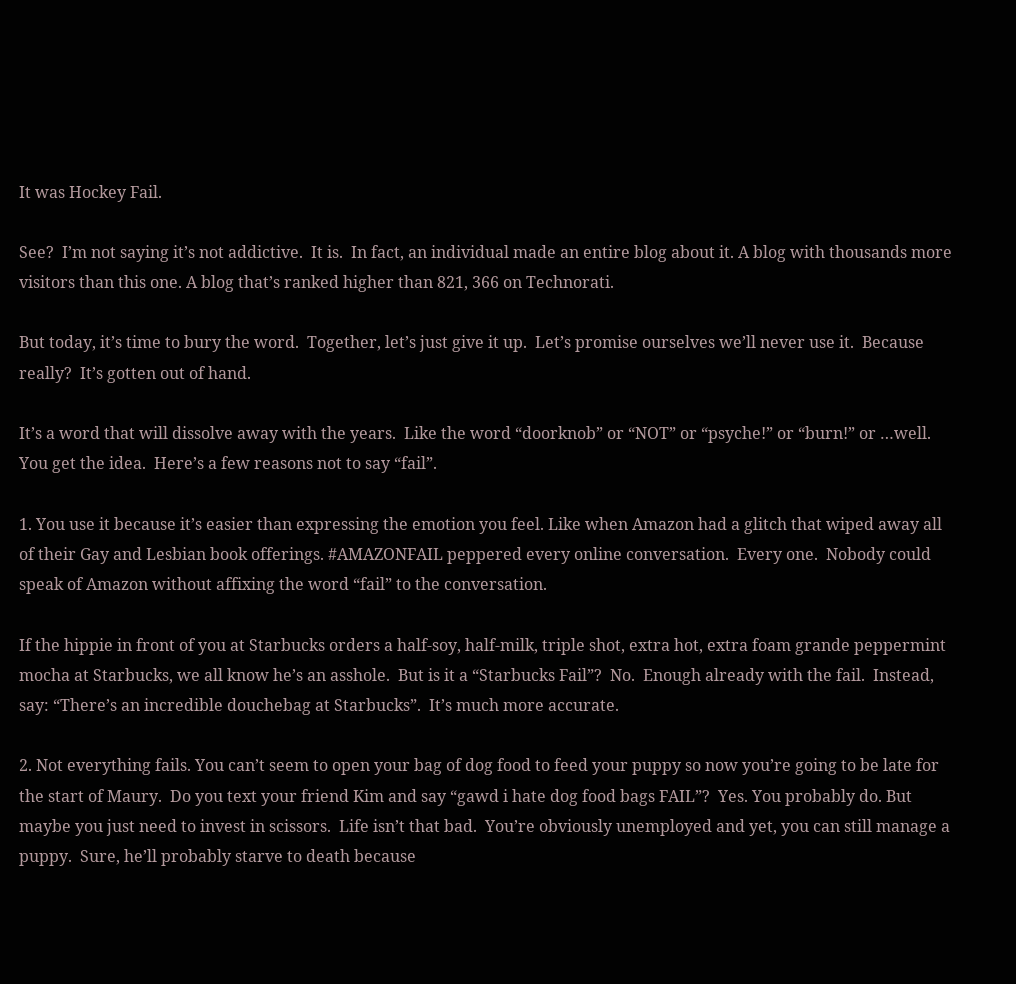It was Hockey Fail.

See?  I’m not saying it’s not addictive.  It is.  In fact, an individual made an entire blog about it. A blog with thousands more visitors than this one. A blog that’s ranked higher than 821, 366 on Technorati.

But today, it’s time to bury the word.  Together, let’s just give it up.  Let’s promise ourselves we’ll never use it.  Because really?  It’s gotten out of hand.

It’s a word that will dissolve away with the years.  Like the word “doorknob” or “NOT” or “psyche!” or “burn!” or …well.  You get the idea.  Here’s a few reasons not to say “fail”.

1. You use it because it’s easier than expressing the emotion you feel. Like when Amazon had a glitch that wiped away all of their Gay and Lesbian book offerings. #AMAZONFAIL peppered every online conversation.  Every one.  Nobody could speak of Amazon without affixing the word “fail” to the conversation.

If the hippie in front of you at Starbucks orders a half-soy, half-milk, triple shot, extra hot, extra foam grande peppermint mocha at Starbucks, we all know he’s an asshole.  But is it a “Starbucks Fail”?  No.  Enough already with the fail.  Instead, say: “There’s an incredible douchebag at Starbucks”.  It’s much more accurate.

2. Not everything fails. You can’t seem to open your bag of dog food to feed your puppy so now you’re going to be late for the start of Maury.  Do you text your friend Kim and say “gawd i hate dog food bags FAIL”?  Yes. You probably do. But maybe you just need to invest in scissors.  Life isn’t that bad.  You’re obviously unemployed and yet, you can still manage a puppy.  Sure, he’ll probably starve to death because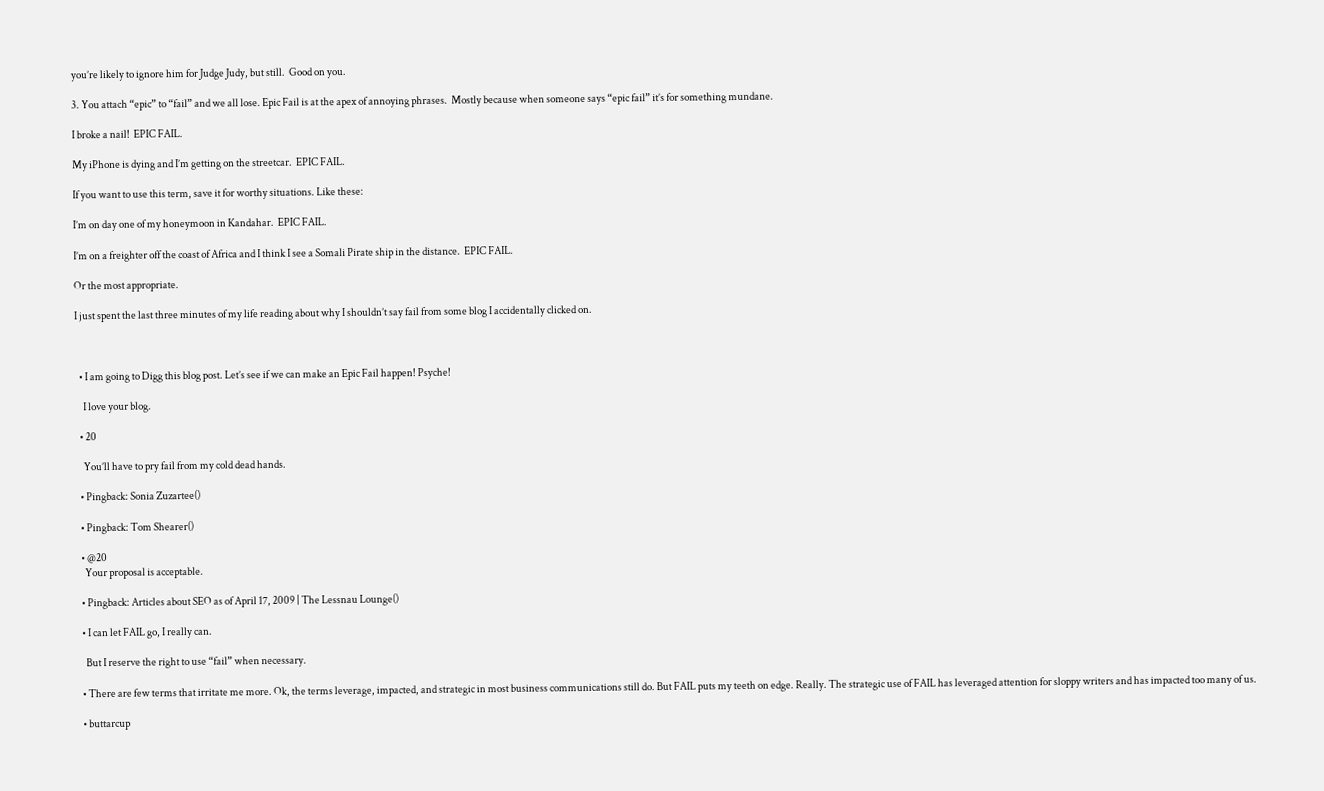you’re likely to ignore him for Judge Judy, but still.  Good on you.

3. You attach “epic” to “fail” and we all lose. Epic Fail is at the apex of annoying phrases.  Mostly because when someone says “epic fail” it’s for something mundane.

I broke a nail!  EPIC FAIL.

My iPhone is dying and I’m getting on the streetcar.  EPIC FAIL.

If you want to use this term, save it for worthy situations. Like these:

I’m on day one of my honeymoon in Kandahar.  EPIC FAIL.

I’m on a freighter off the coast of Africa and I think I see a Somali Pirate ship in the distance.  EPIC FAIL.

Or the most appropriate.

I just spent the last three minutes of my life reading about why I shouldn’t say fail from some blog I accidentally clicked on.



  • I am going to Digg this blog post. Let’s see if we can make an Epic Fail happen! Psyche!

    I love your blog.

  • 20

    You’ll have to pry fail from my cold dead hands.

  • Pingback: Sonia Zuzartee()

  • Pingback: Tom Shearer()

  • @20
    Your proposal is acceptable.

  • Pingback: Articles about SEO as of April 17, 2009 | The Lessnau Lounge()

  • I can let FAIL go, I really can.

    But I reserve the right to use “fail” when necessary.

  • There are few terms that irritate me more. Ok, the terms leverage, impacted, and strategic in most business communications still do. But FAIL puts my teeth on edge. Really. The strategic use of FAIL has leveraged attention for sloppy writers and has impacted too many of us.

  • buttarcup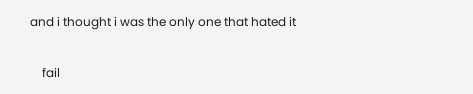and i thought i was the only one that hated it

    fail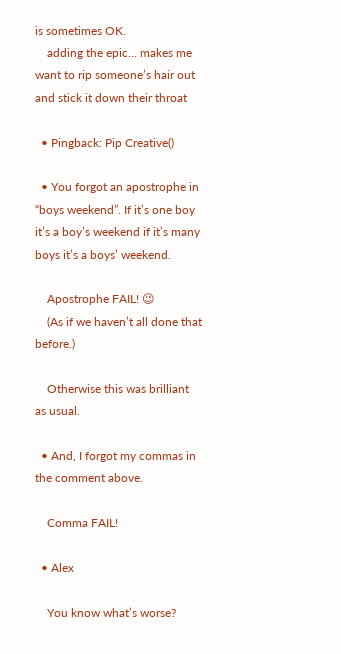is sometimes OK.
    adding the epic… makes me want to rip someone’s hair out and stick it down their throat

  • Pingback: Pip Creative()

  • You forgot an apostrophe in “boys weekend”. If it’s one boy it’s a boy’s weekend if it’s many boys it’s a boys’ weekend.

    Apostrophe FAIL! 😉
    (As if we haven’t all done that before.)

    Otherwise this was brilliant as usual.

  • And, I forgot my commas in the comment above.

    Comma FAIL!

  • Alex

    You know what’s worse?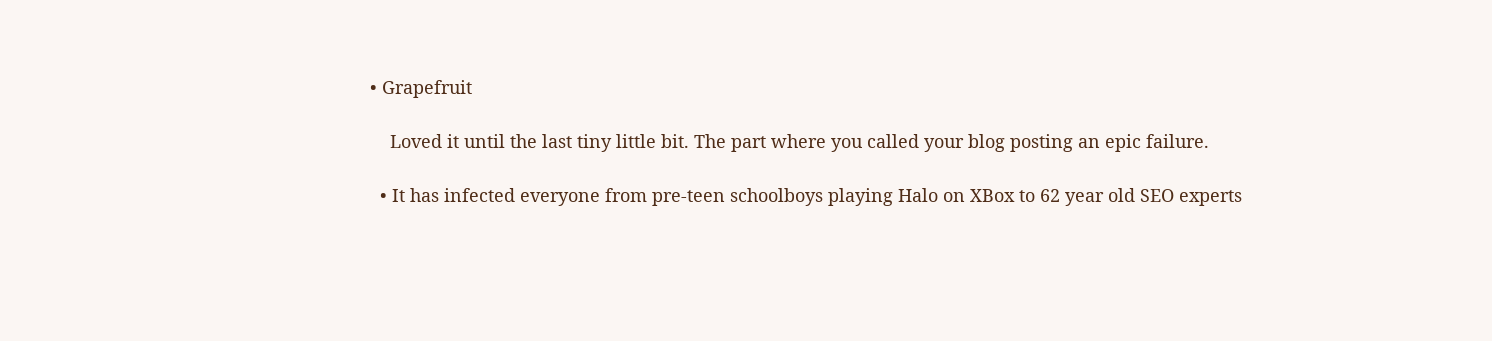• Grapefruit

    Loved it until the last tiny little bit. The part where you called your blog posting an epic failure.

  • It has infected everyone from pre-teen schoolboys playing Halo on XBox to 62 year old SEO experts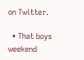on Twitter.

  • That boys weekend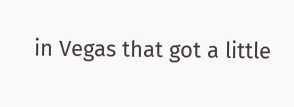in Vegas that got a little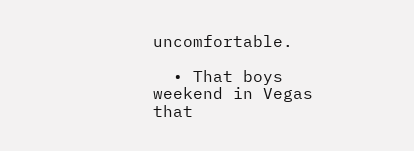uncomfortable.

  • That boys weekend in Vegas that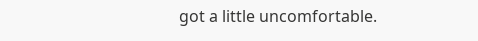got a little uncomfortable.